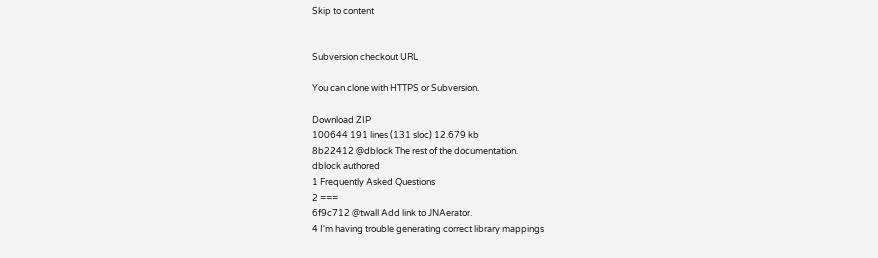Skip to content


Subversion checkout URL

You can clone with HTTPS or Subversion.

Download ZIP
100644 191 lines (131 sloc) 12.679 kb
8b22412 @dblock The rest of the documentation.
dblock authored
1 Frequently Asked Questions
2 ===
6f9c712 @twall Add link to JNAerator.
4 I'm having trouble generating correct library mappings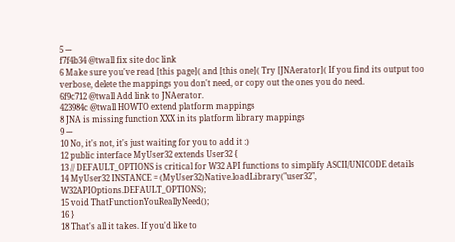5 ---
f7f4b34 @twall fix site doc link
6 Make sure you've read [this page]( and [this one]( Try [JNAerator]( If you find its output too verbose, delete the mappings you don't need, or copy out the ones you do need.
6f9c712 @twall Add link to JNAerator.
423984c @twall HOWTO extend platform mappings
8 JNA is missing function XXX in its platform library mappings
9 ---
10 No, it's not, it's just waiting for you to add it :)
12 public interface MyUser32 extends User32 {
13 // DEFAULT_OPTIONS is critical for W32 API functions to simplify ASCII/UNICODE details
14 MyUser32 INSTANCE = (MyUser32)Native.loadLibrary("user32", W32APIOptions.DEFAULT_OPTIONS);
15 void ThatFunctionYouReallyNeed();
16 }
18 That's all it takes. If you'd like to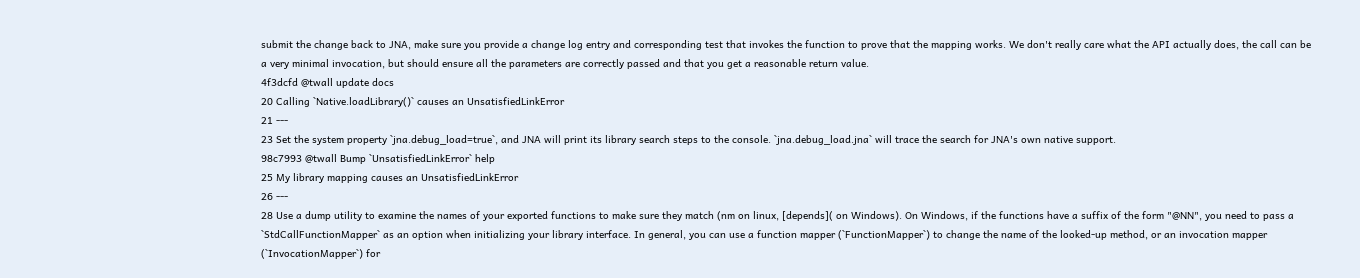submit the change back to JNA, make sure you provide a change log entry and corresponding test that invokes the function to prove that the mapping works. We don't really care what the API actually does, the call can be a very minimal invocation, but should ensure all the parameters are correctly passed and that you get a reasonable return value.
4f3dcfd @twall update docs
20 Calling `Native.loadLibrary()` causes an UnsatisfiedLinkError
21 ---
23 Set the system property `jna.debug_load=true`, and JNA will print its library search steps to the console. `jna.debug_load.jna` will trace the search for JNA's own native support.
98c7993 @twall Bump `UnsatisfiedLinkError` help
25 My library mapping causes an UnsatisfiedLinkError
26 ---
28 Use a dump utility to examine the names of your exported functions to make sure they match (nm on linux, [depends]( on Windows). On Windows, if the functions have a suffix of the form "@NN", you need to pass a `StdCallFunctionMapper` as an option when initializing your library interface. In general, you can use a function mapper (`FunctionMapper`) to change the name of the looked-up method, or an invocation mapper (`InvocationMapper`) for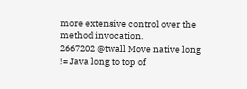more extensive control over the method invocation.
2667202 @twall Move native long != Java long to top of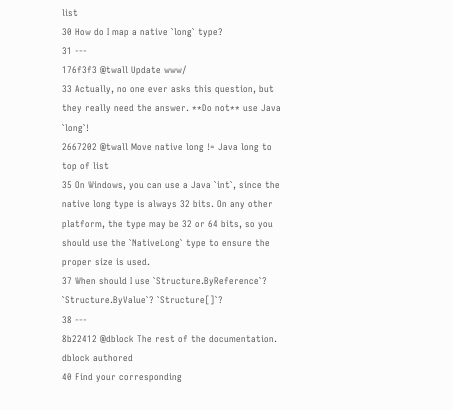list
30 How do I map a native `long` type?
31 ---
176f3f3 @twall Update www/
33 Actually, no one ever asks this question, but they really need the answer. **Do not** use Java `long`!
2667202 @twall Move native long != Java long to top of list
35 On Windows, you can use a Java `int`, since the native long type is always 32 bits. On any other platform, the type may be 32 or 64 bits, so you should use the `NativeLong` type to ensure the proper size is used.
37 When should I use `Structure.ByReference`? `Structure.ByValue`? `Structure[]`?
38 ---
8b22412 @dblock The rest of the documentation.
dblock authored
40 Find your corresponding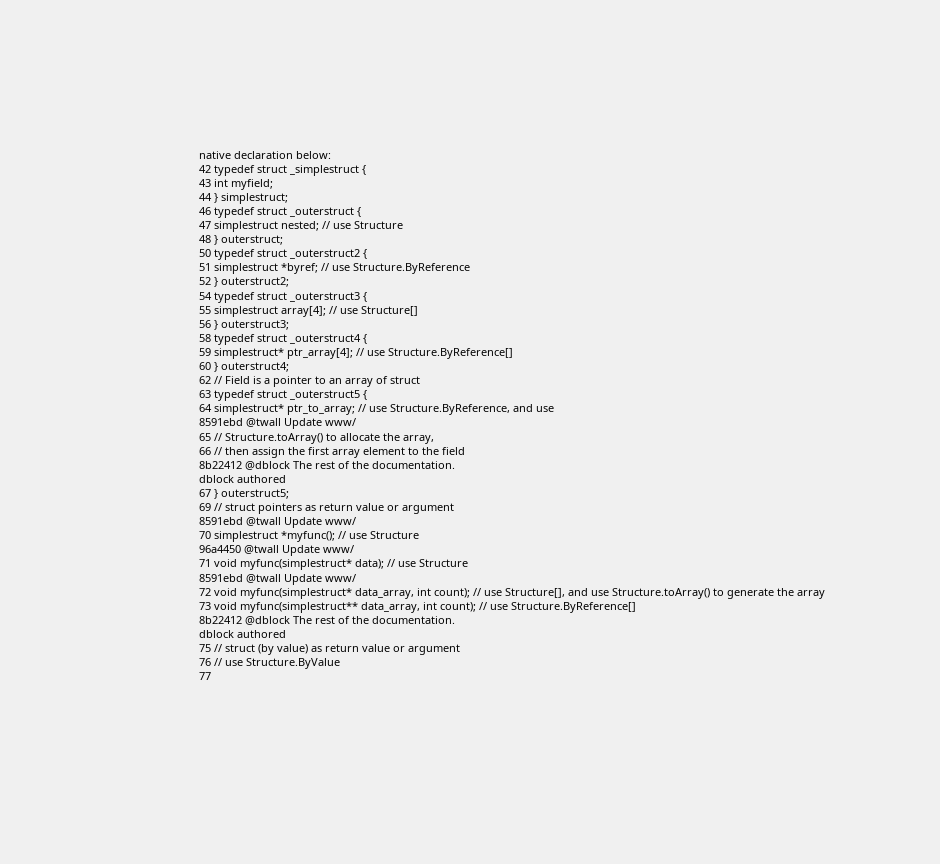native declaration below:
42 typedef struct _simplestruct {
43 int myfield;
44 } simplestruct;
46 typedef struct _outerstruct {
47 simplestruct nested; // use Structure
48 } outerstruct;
50 typedef struct _outerstruct2 {
51 simplestruct *byref; // use Structure.ByReference
52 } outerstruct2;
54 typedef struct _outerstruct3 {
55 simplestruct array[4]; // use Structure[]
56 } outerstruct3;
58 typedef struct _outerstruct4 {
59 simplestruct* ptr_array[4]; // use Structure.ByReference[]
60 } outerstruct4;
62 // Field is a pointer to an array of struct
63 typedef struct _outerstruct5 {
64 simplestruct* ptr_to_array; // use Structure.ByReference, and use
8591ebd @twall Update www/
65 // Structure.toArray() to allocate the array,
66 // then assign the first array element to the field
8b22412 @dblock The rest of the documentation.
dblock authored
67 } outerstruct5;
69 // struct pointers as return value or argument
8591ebd @twall Update www/
70 simplestruct *myfunc(); // use Structure
96a4450 @twall Update www/
71 void myfunc(simplestruct* data); // use Structure
8591ebd @twall Update www/
72 void myfunc(simplestruct* data_array, int count); // use Structure[], and use Structure.toArray() to generate the array
73 void myfunc(simplestruct** data_array, int count); // use Structure.ByReference[]
8b22412 @dblock The rest of the documentation.
dblock authored
75 // struct (by value) as return value or argument
76 // use Structure.ByValue
77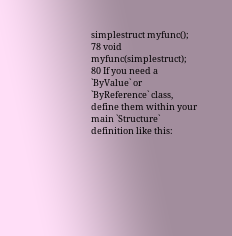simplestruct myfunc();
78 void myfunc(simplestruct);
80 If you need a `ByValue` or `ByReference` class, define them within your main `Structure` definition like this: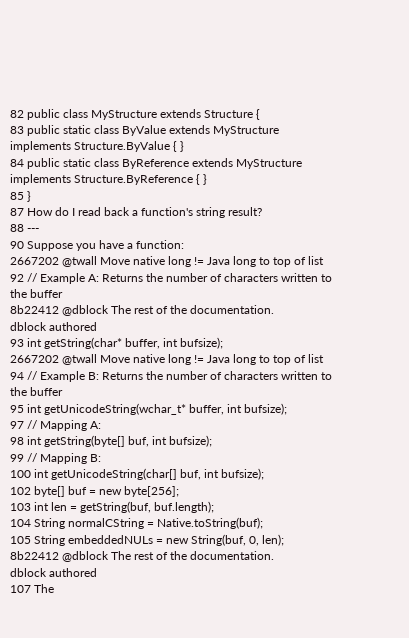82 public class MyStructure extends Structure {
83 public static class ByValue extends MyStructure implements Structure.ByValue { }
84 public static class ByReference extends MyStructure implements Structure.ByReference { }
85 }
87 How do I read back a function's string result?
88 ---
90 Suppose you have a function:
2667202 @twall Move native long != Java long to top of list
92 // Example A: Returns the number of characters written to the buffer
8b22412 @dblock The rest of the documentation.
dblock authored
93 int getString(char* buffer, int bufsize);
2667202 @twall Move native long != Java long to top of list
94 // Example B: Returns the number of characters written to the buffer
95 int getUnicodeString(wchar_t* buffer, int bufsize);
97 // Mapping A:
98 int getString(byte[] buf, int bufsize);
99 // Mapping B:
100 int getUnicodeString(char[] buf, int bufsize);
102 byte[] buf = new byte[256];
103 int len = getString(buf, buf.length);
104 String normalCString = Native.toString(buf);
105 String embeddedNULs = new String(buf, 0, len);
8b22412 @dblock The rest of the documentation.
dblock authored
107 The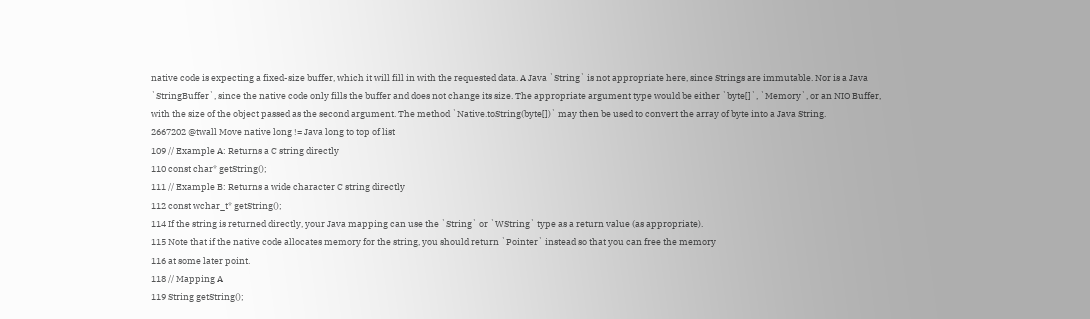native code is expecting a fixed-size buffer, which it will fill in with the requested data. A Java `String` is not appropriate here, since Strings are immutable. Nor is a Java `StringBuffer`, since the native code only fills the buffer and does not change its size. The appropriate argument type would be either `byte[]`, `Memory`, or an NIO Buffer, with the size of the object passed as the second argument. The method `Native.toString(byte[])` may then be used to convert the array of byte into a Java String.
2667202 @twall Move native long != Java long to top of list
109 // Example A: Returns a C string directly
110 const char* getString();
111 // Example B: Returns a wide character C string directly
112 const wchar_t* getString();
114 If the string is returned directly, your Java mapping can use the `String` or `WString` type as a return value (as appropriate).
115 Note that if the native code allocates memory for the string, you should return `Pointer` instead so that you can free the memory
116 at some later point.
118 // Mapping A
119 String getString();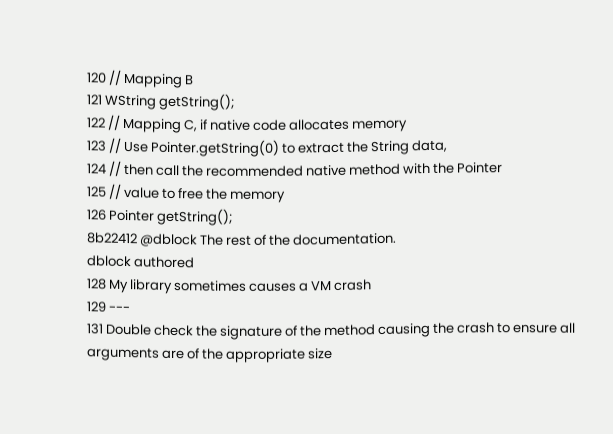120 // Mapping B
121 WString getString();
122 // Mapping C, if native code allocates memory
123 // Use Pointer.getString(0) to extract the String data,
124 // then call the recommended native method with the Pointer
125 // value to free the memory
126 Pointer getString();
8b22412 @dblock The rest of the documentation.
dblock authored
128 My library sometimes causes a VM crash
129 ---
131 Double check the signature of the method causing the crash to ensure all arguments are of the appropriate size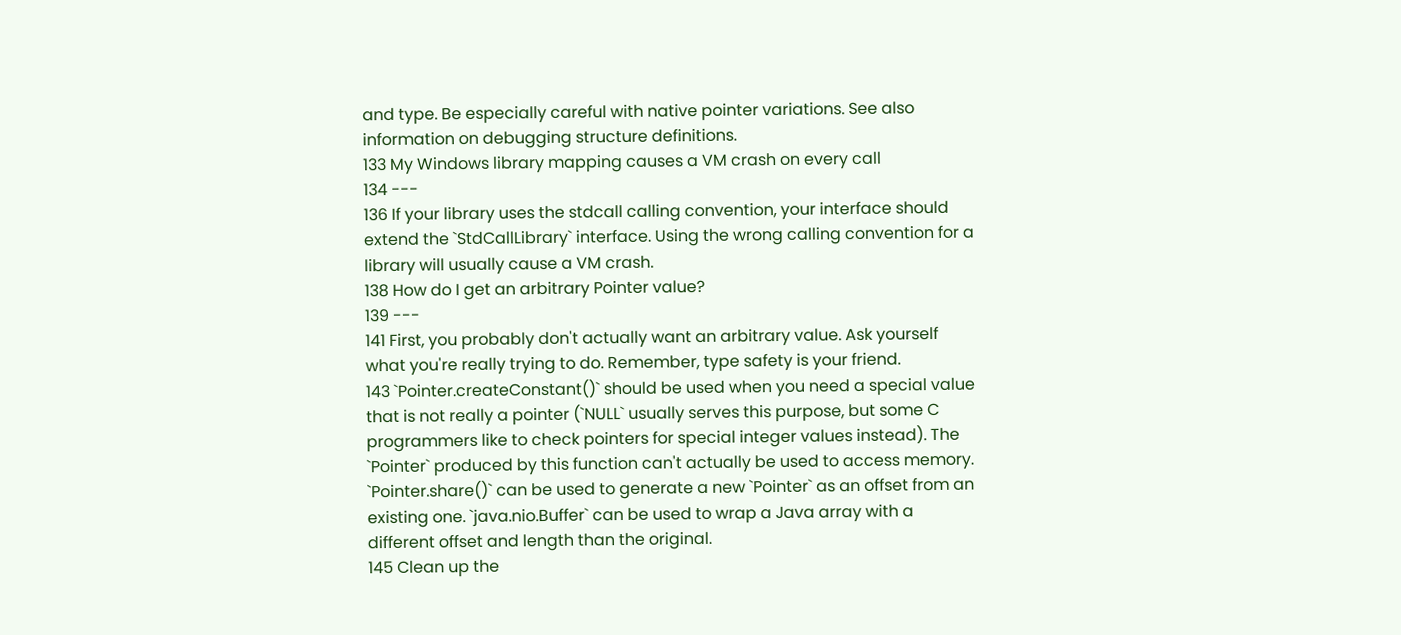and type. Be especially careful with native pointer variations. See also information on debugging structure definitions.
133 My Windows library mapping causes a VM crash on every call
134 ---
136 If your library uses the stdcall calling convention, your interface should extend the `StdCallLibrary` interface. Using the wrong calling convention for a library will usually cause a VM crash.
138 How do I get an arbitrary Pointer value?
139 ---
141 First, you probably don't actually want an arbitrary value. Ask yourself what you're really trying to do. Remember, type safety is your friend.
143 `Pointer.createConstant()` should be used when you need a special value that is not really a pointer (`NULL` usually serves this purpose, but some C programmers like to check pointers for special integer values instead). The `Pointer` produced by this function can't actually be used to access memory. `Pointer.share()` can be used to generate a new `Pointer` as an offset from an existing one. `java.nio.Buffer` can be used to wrap a Java array with a different offset and length than the original.
145 Clean up the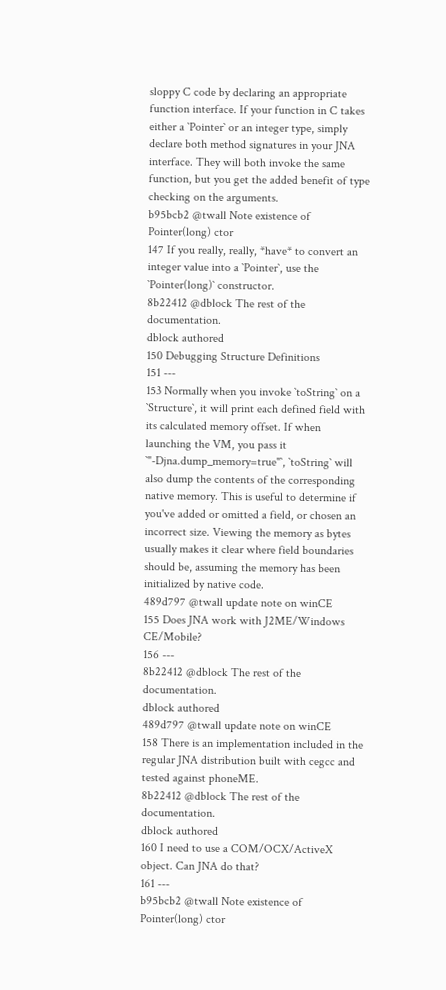sloppy C code by declaring an appropriate function interface. If your function in C takes either a `Pointer` or an integer type, simply declare both method signatures in your JNA interface. They will both invoke the same function, but you get the added benefit of type checking on the arguments.
b95bcb2 @twall Note existence of Pointer(long) ctor
147 If you really, really, *have* to convert an integer value into a `Pointer`, use the `Pointer(long)` constructor.
8b22412 @dblock The rest of the documentation.
dblock authored
150 Debugging Structure Definitions
151 ---
153 Normally when you invoke `toString` on a `Structure`, it will print each defined field with its calculated memory offset. If when launching the VM, you pass it `"-Djna.dump_memory=true"`, `toString` will also dump the contents of the corresponding native memory. This is useful to determine if you've added or omitted a field, or chosen an incorrect size. Viewing the memory as bytes usually makes it clear where field boundaries should be, assuming the memory has been initialized by native code.
489d797 @twall update note on winCE
155 Does JNA work with J2ME/Windows CE/Mobile?
156 ---
8b22412 @dblock The rest of the documentation.
dblock authored
489d797 @twall update note on winCE
158 There is an implementation included in the regular JNA distribution built with cegcc and tested against phoneME.
8b22412 @dblock The rest of the documentation.
dblock authored
160 I need to use a COM/OCX/ActiveX object. Can JNA do that?
161 ---
b95bcb2 @twall Note existence of Pointer(long) ctor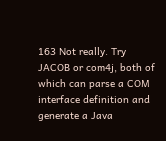163 Not really. Try JACOB or com4j, both of which can parse a COM interface definition and generate a Java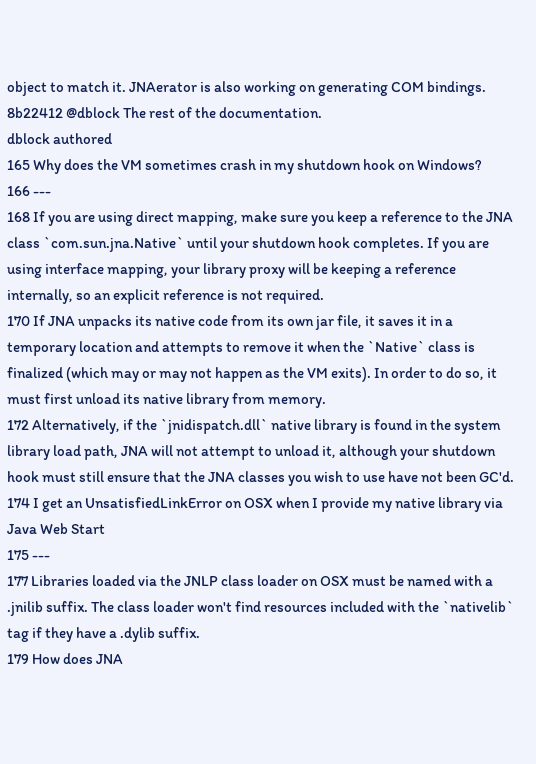object to match it. JNAerator is also working on generating COM bindings.
8b22412 @dblock The rest of the documentation.
dblock authored
165 Why does the VM sometimes crash in my shutdown hook on Windows?
166 ---
168 If you are using direct mapping, make sure you keep a reference to the JNA class `com.sun.jna.Native` until your shutdown hook completes. If you are using interface mapping, your library proxy will be keeping a reference internally, so an explicit reference is not required.
170 If JNA unpacks its native code from its own jar file, it saves it in a temporary location and attempts to remove it when the `Native` class is finalized (which may or may not happen as the VM exits). In order to do so, it must first unload its native library from memory.
172 Alternatively, if the `jnidispatch.dll` native library is found in the system library load path, JNA will not attempt to unload it, although your shutdown hook must still ensure that the JNA classes you wish to use have not been GC'd.
174 I get an UnsatisfiedLinkError on OSX when I provide my native library via Java Web Start
175 ---
177 Libraries loaded via the JNLP class loader on OSX must be named with a .jnilib suffix. The class loader won't find resources included with the `nativelib` tag if they have a .dylib suffix.
179 How does JNA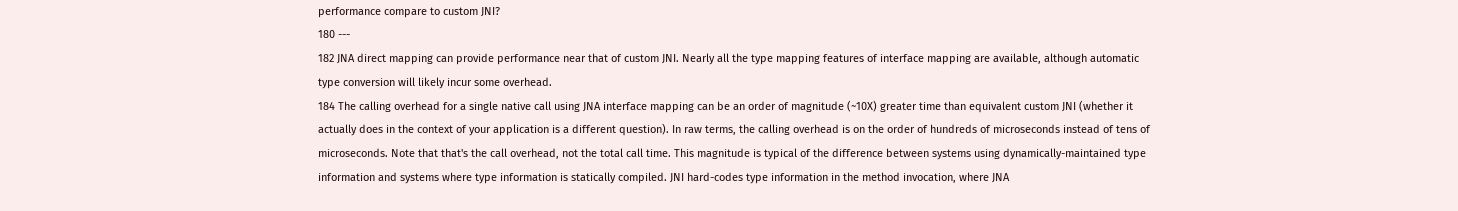performance compare to custom JNI?
180 ---
182 JNA direct mapping can provide performance near that of custom JNI. Nearly all the type mapping features of interface mapping are available, although automatic type conversion will likely incur some overhead.
184 The calling overhead for a single native call using JNA interface mapping can be an order of magnitude (~10X) greater time than equivalent custom JNI (whether it actually does in the context of your application is a different question). In raw terms, the calling overhead is on the order of hundreds of microseconds instead of tens of microseconds. Note that that's the call overhead, not the total call time. This magnitude is typical of the difference between systems using dynamically-maintained type information and systems where type information is statically compiled. JNI hard-codes type information in the method invocation, where JNA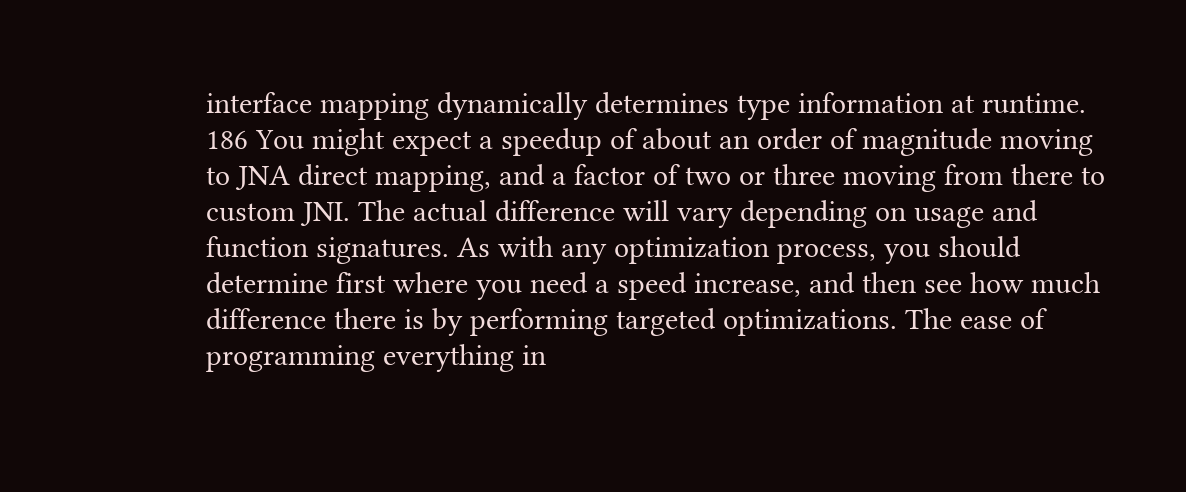interface mapping dynamically determines type information at runtime.
186 You might expect a speedup of about an order of magnitude moving to JNA direct mapping, and a factor of two or three moving from there to custom JNI. The actual difference will vary depending on usage and function signatures. As with any optimization process, you should determine first where you need a speed increase, and then see how much difference there is by performing targeted optimizations. The ease of programming everything in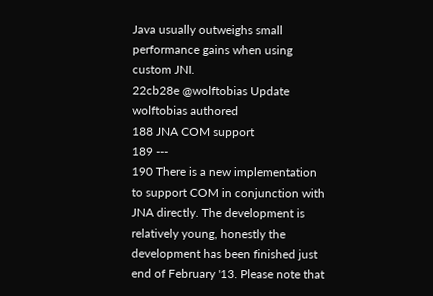Java usually outweighs small performance gains when using custom JNI.
22cb28e @wolftobias Update
wolftobias authored
188 JNA COM support
189 ---
190 There is a new implementation to support COM in conjunction with JNA directly. The development is relatively young, honestly the development has been finished just end of February '13. Please note that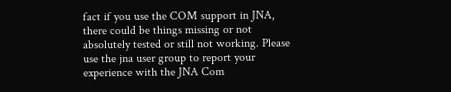fact if you use the COM support in JNA, there could be things missing or not absolutely tested or still not working. Please use the jna user group to report your experience with the JNA Com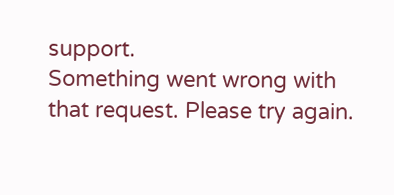support.
Something went wrong with that request. Please try again.